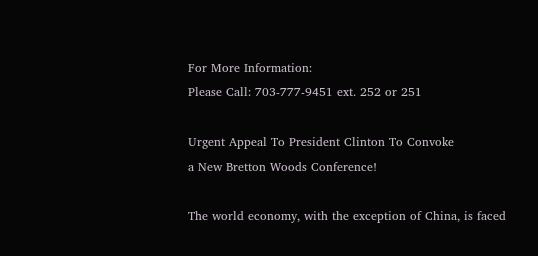For More Information:
Please Call: 703-777-9451 ext. 252 or 251

Urgent Appeal To President Clinton To Convoke
a New Bretton Woods Conference!

The world economy, with the exception of China, is faced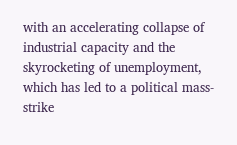with an accelerating collapse of industrial capacity and the skyrocketing of unemployment, which has led to a political mass-strike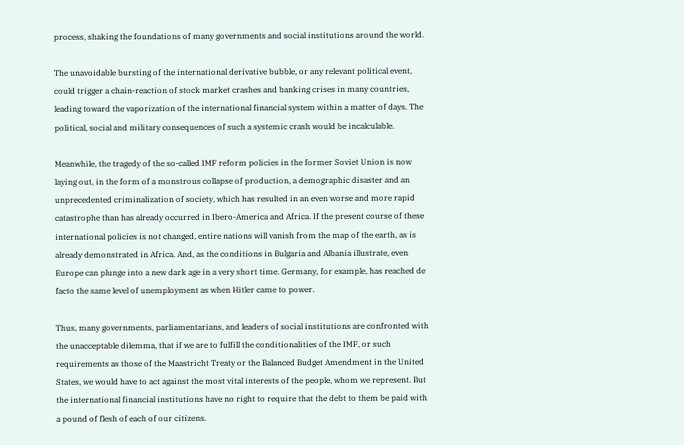process, shaking the foundations of many governments and social institutions around the world.

The unavoidable bursting of the international derivative bubble, or any relevant political event, could trigger a chain-reaction of stock market crashes and banking crises in many countries, leading toward the vaporization of the international financial system within a matter of days. The political, social and military consequences of such a systemic crash would be incalculable.

Meanwhile, the tragedy of the so-called IMF reform policies in the former Soviet Union is now laying out, in the form of a monstrous collapse of production, a demographic disaster and an unprecedented criminalization of society, which has resulted in an even worse and more rapid catastrophe than has already occurred in Ibero-America and Africa. If the present course of these international policies is not changed, entire nations will vanish from the map of the earth, as is already demonstrated in Africa. And, as the conditions in Bulgaria and Albania illustrate, even Europe can plunge into a new dark age in a very short time. Germany, for example, has reached de facto the same level of unemployment as when Hitler came to power.

Thus, many governments, parliamentarians, and leaders of social institutions are confronted with the unacceptable dilemma, that if we are to fulfill the conditionalities of the IMF, or such requirements as those of the Maastricht Treaty or the Balanced Budget Amendment in the United States, we would have to act against the most vital interests of the people, whom we represent. But the international financial institutions have no right to require that the debt to them be paid with a pound of flesh of each of our citizens.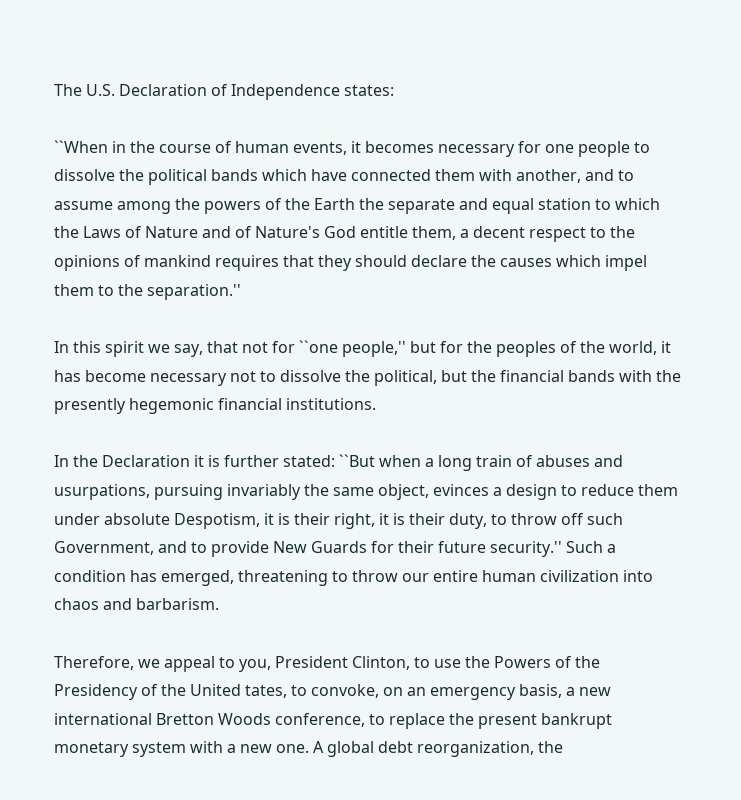The U.S. Declaration of Independence states:

``When in the course of human events, it becomes necessary for one people to dissolve the political bands which have connected them with another, and to assume among the powers of the Earth the separate and equal station to which the Laws of Nature and of Nature's God entitle them, a decent respect to the opinions of mankind requires that they should declare the causes which impel them to the separation.''

In this spirit we say, that not for ``one people,'' but for the peoples of the world, it has become necessary not to dissolve the political, but the financial bands with the presently hegemonic financial institutions.

In the Declaration it is further stated: ``But when a long train of abuses and usurpations, pursuing invariably the same object, evinces a design to reduce them under absolute Despotism, it is their right, it is their duty, to throw off such Government, and to provide New Guards for their future security.'' Such a condition has emerged, threatening to throw our entire human civilization into chaos and barbarism.

Therefore, we appeal to you, President Clinton, to use the Powers of the Presidency of the United tates, to convoke, on an emergency basis, a new international Bretton Woods conference, to replace the present bankrupt monetary system with a new one. A global debt reorganization, the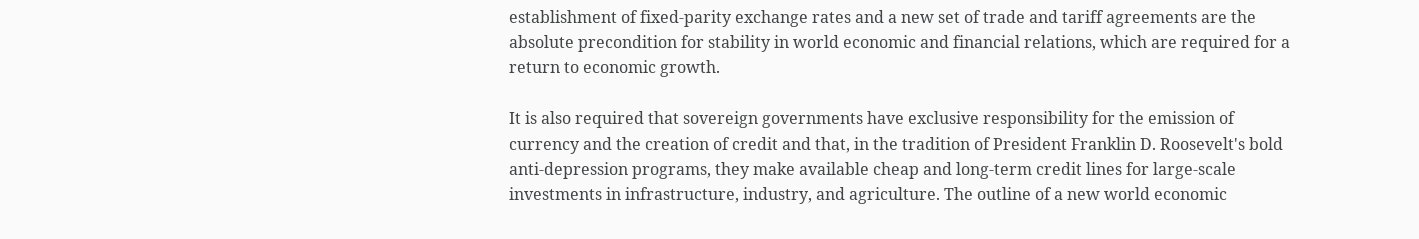establishment of fixed-parity exchange rates and a new set of trade and tariff agreements are the absolute precondition for stability in world economic and financial relations, which are required for a return to economic growth.

It is also required that sovereign governments have exclusive responsibility for the emission of currency and the creation of credit and that, in the tradition of President Franklin D. Roosevelt's bold anti-depression programs, they make available cheap and long-term credit lines for large-scale investments in infrastructure, industry, and agriculture. The outline of a new world economic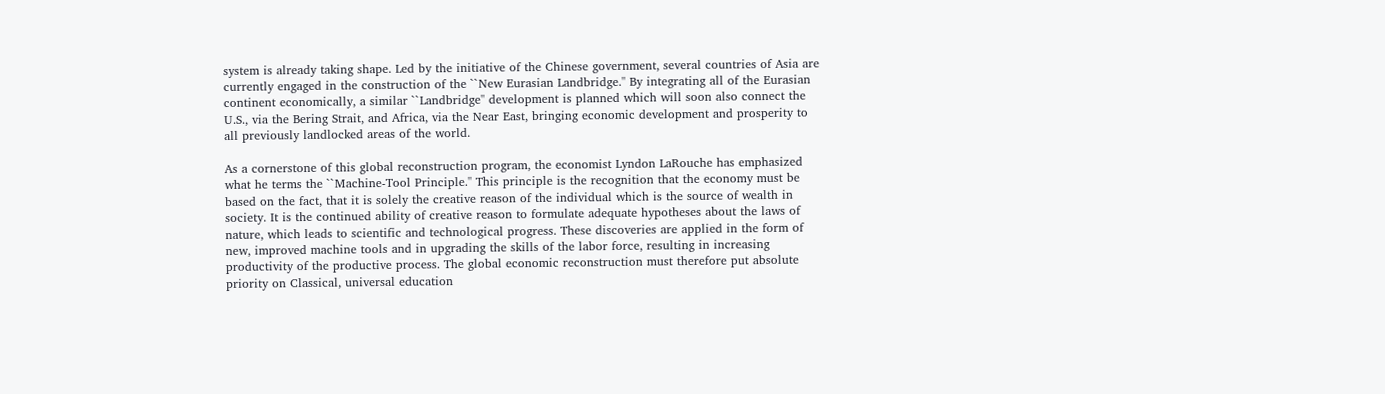system is already taking shape. Led by the initiative of the Chinese government, several countries of Asia are currently engaged in the construction of the ``New Eurasian Landbridge.'' By integrating all of the Eurasian continent economically, a similar ``Landbridge'' development is planned which will soon also connect the U.S., via the Bering Strait, and Africa, via the Near East, bringing economic development and prosperity to all previously landlocked areas of the world.

As a cornerstone of this global reconstruction program, the economist Lyndon LaRouche has emphasized what he terms the ``Machine-Tool Principle.'' This principle is the recognition that the economy must be based on the fact, that it is solely the creative reason of the individual which is the source of wealth in society. It is the continued ability of creative reason to formulate adequate hypotheses about the laws of nature, which leads to scientific and technological progress. These discoveries are applied in the form of new, improved machine tools and in upgrading the skills of the labor force, resulting in increasing productivity of the productive process. The global economic reconstruction must therefore put absolute priority on Classical, universal education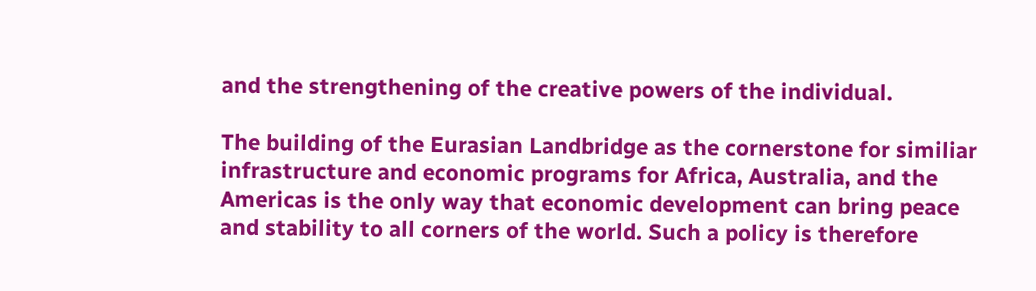and the strengthening of the creative powers of the individual.

The building of the Eurasian Landbridge as the cornerstone for similiar infrastructure and economic programs for Africa, Australia, and the Americas is the only way that economic development can bring peace and stability to all corners of the world. Such a policy is therefore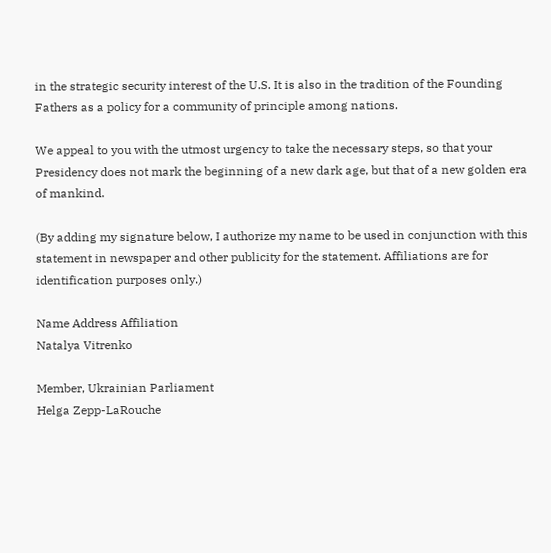in the strategic security interest of the U.S. It is also in the tradition of the Founding Fathers as a policy for a community of principle among nations.

We appeal to you with the utmost urgency to take the necessary steps, so that your Presidency does not mark the beginning of a new dark age, but that of a new golden era of mankind.

(By adding my signature below, I authorize my name to be used in conjunction with this statement in newspaper and other publicity for the statement. Affiliations are for identification purposes only.)

Name Address Affiliation
Natalya Vitrenko

Member, Ukrainian Parliament
Helga Zepp-LaRouche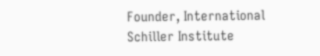Founder, International Schiller Institute